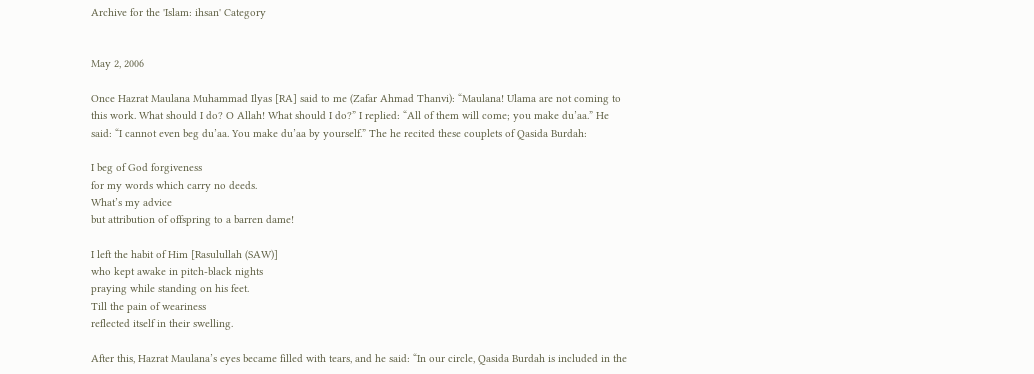Archive for the 'Islam: ihsan' Category


May 2, 2006

Once Hazrat Maulana Muhammad Ilyas [RA] said to me (Zafar Ahmad Thanvi): “Maulana! Ulama are not coming to this work. What should I do? O Allah! What should I do?” I replied: “All of them will come; you make du’aa.” He said: “I cannot even beg du’aa. You make du’aa by yourself.” The he recited these couplets of Qasida Burdah:

I beg of God forgiveness
for my words which carry no deeds.
What’s my advice
but attribution of offspring to a barren dame!

I left the habit of Him [Rasulullah (SAW)]
who kept awake in pitch-black nights
praying while standing on his feet.
Till the pain of weariness
reflected itself in their swelling.

After this, Hazrat Maulana’s eyes became filled with tears, and he said: “In our circle, Qasida Burdah is included in the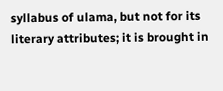syllabus of ulama, but not for its literary attributes; it is brought in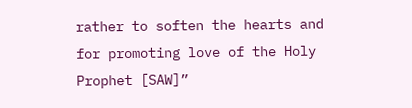rather to soften the hearts and for promoting love of the Holy Prophet [SAW]”